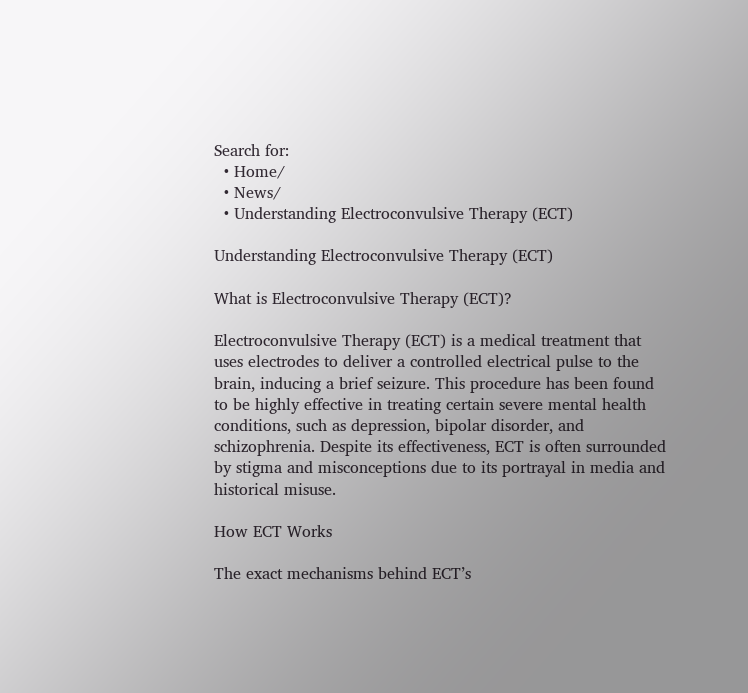Search for:
  • Home/
  • News/
  • Understanding Electroconvulsive Therapy (ECT)

Understanding Electroconvulsive Therapy (ECT)

What is Electroconvulsive Therapy (ECT)?

Electroconvulsive Therapy (ECT) is a medical treatment that uses electrodes to deliver a controlled electrical pulse to the brain, inducing a brief seizure. This procedure has been found to be highly effective in treating certain severe mental health conditions, such as depression, bipolar disorder, and schizophrenia. Despite its effectiveness, ECT is often surrounded by stigma and misconceptions due to its portrayal in media and historical misuse.

How ECT Works

The exact mechanisms behind ECT’s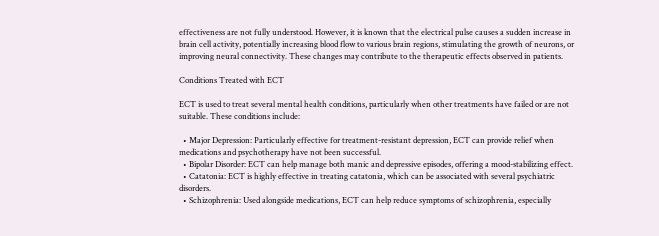effectiveness are not fully understood. However, it is known that the electrical pulse causes a sudden increase in brain cell activity, potentially increasing blood flow to various brain regions, stimulating the growth of neurons, or improving neural connectivity. These changes may contribute to the therapeutic effects observed in patients.

Conditions Treated with ECT

ECT is used to treat several mental health conditions, particularly when other treatments have failed or are not suitable. These conditions include:

  • Major Depression: Particularly effective for treatment-resistant depression, ECT can provide relief when medications and psychotherapy have not been successful.
  • Bipolar Disorder: ECT can help manage both manic and depressive episodes, offering a mood-stabilizing effect.
  • Catatonia: ECT is highly effective in treating catatonia, which can be associated with several psychiatric disorders.
  • Schizophrenia: Used alongside medications, ECT can help reduce symptoms of schizophrenia, especially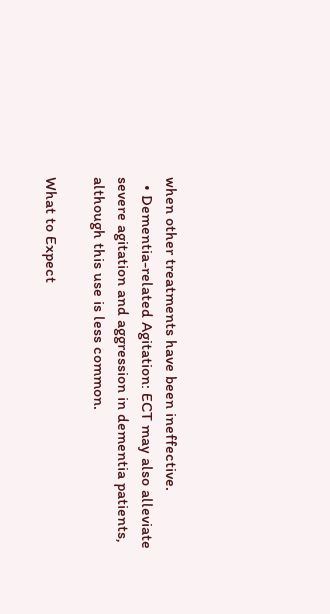when other treatments have been ineffective.
  • Dementia-related Agitation: ECT may also alleviate severe agitation and aggression in dementia patients, although this use is less common.

What to Expect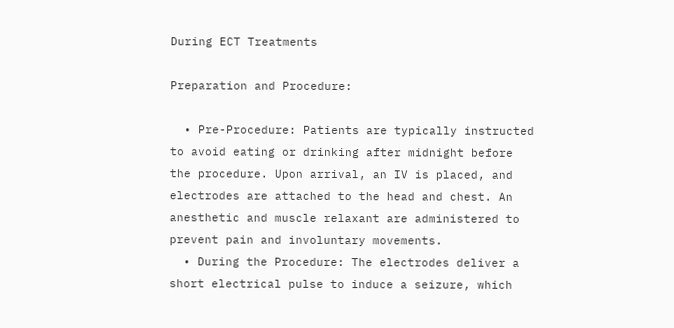During ECT Treatments

Preparation and Procedure:

  • Pre-Procedure: Patients are typically instructed to avoid eating or drinking after midnight before the procedure. Upon arrival, an IV is placed, and electrodes are attached to the head and chest. An anesthetic and muscle relaxant are administered to prevent pain and involuntary movements.
  • During the Procedure: The electrodes deliver a short electrical pulse to induce a seizure, which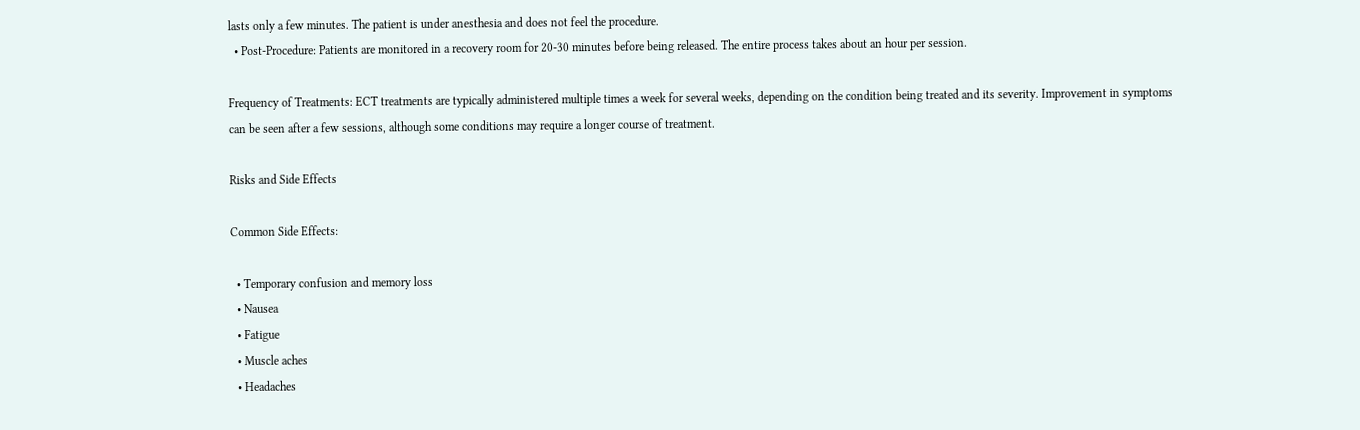lasts only a few minutes. The patient is under anesthesia and does not feel the procedure.
  • Post-Procedure: Patients are monitored in a recovery room for 20-30 minutes before being released. The entire process takes about an hour per session.

Frequency of Treatments: ECT treatments are typically administered multiple times a week for several weeks, depending on the condition being treated and its severity. Improvement in symptoms can be seen after a few sessions, although some conditions may require a longer course of treatment.

Risks and Side Effects

Common Side Effects:

  • Temporary confusion and memory loss
  • Nausea
  • Fatigue
  • Muscle aches
  • Headaches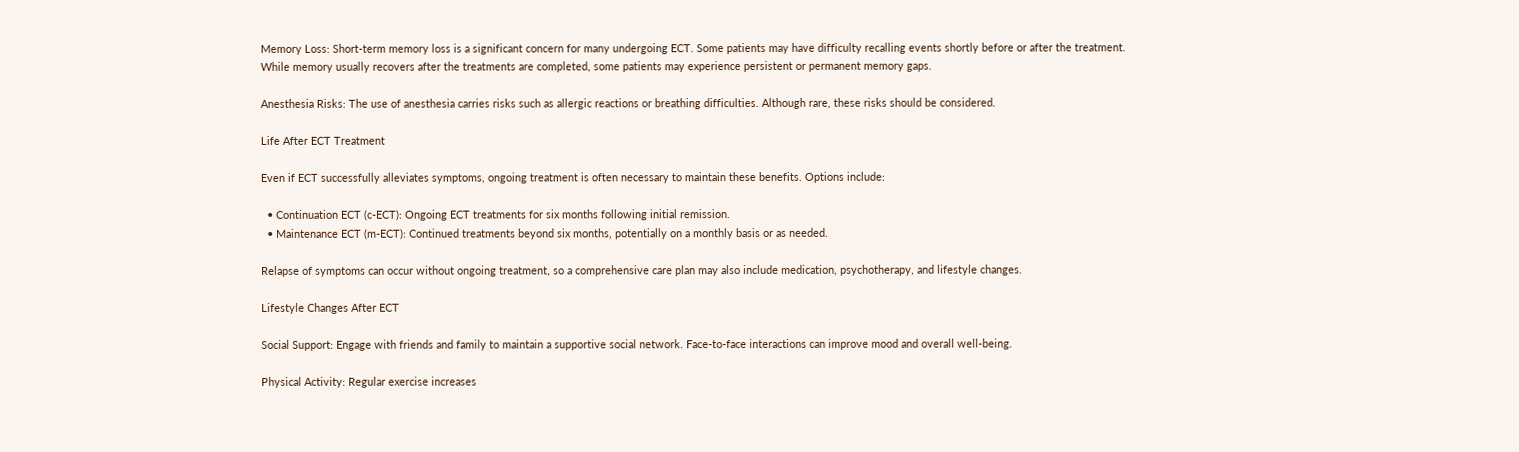Memory Loss: Short-term memory loss is a significant concern for many undergoing ECT. Some patients may have difficulty recalling events shortly before or after the treatment. While memory usually recovers after the treatments are completed, some patients may experience persistent or permanent memory gaps.

Anesthesia Risks: The use of anesthesia carries risks such as allergic reactions or breathing difficulties. Although rare, these risks should be considered.

Life After ECT Treatment

Even if ECT successfully alleviates symptoms, ongoing treatment is often necessary to maintain these benefits. Options include:

  • Continuation ECT (c-ECT): Ongoing ECT treatments for six months following initial remission.
  • Maintenance ECT (m-ECT): Continued treatments beyond six months, potentially on a monthly basis or as needed.

Relapse of symptoms can occur without ongoing treatment, so a comprehensive care plan may also include medication, psychotherapy, and lifestyle changes.

Lifestyle Changes After ECT

Social Support: Engage with friends and family to maintain a supportive social network. Face-to-face interactions can improve mood and overall well-being.

Physical Activity: Regular exercise increases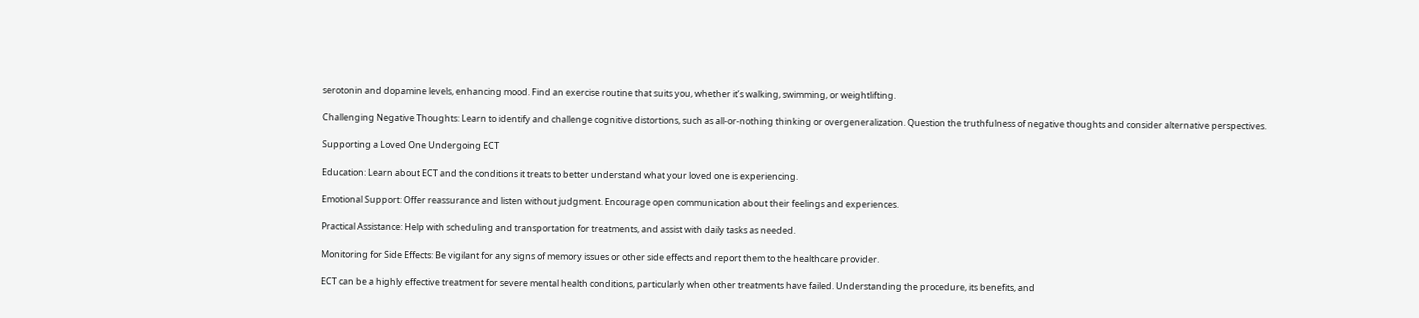serotonin and dopamine levels, enhancing mood. Find an exercise routine that suits you, whether it’s walking, swimming, or weightlifting.

Challenging Negative Thoughts: Learn to identify and challenge cognitive distortions, such as all-or-nothing thinking or overgeneralization. Question the truthfulness of negative thoughts and consider alternative perspectives.

Supporting a Loved One Undergoing ECT

Education: Learn about ECT and the conditions it treats to better understand what your loved one is experiencing.

Emotional Support: Offer reassurance and listen without judgment. Encourage open communication about their feelings and experiences.

Practical Assistance: Help with scheduling and transportation for treatments, and assist with daily tasks as needed.

Monitoring for Side Effects: Be vigilant for any signs of memory issues or other side effects and report them to the healthcare provider.

ECT can be a highly effective treatment for severe mental health conditions, particularly when other treatments have failed. Understanding the procedure, its benefits, and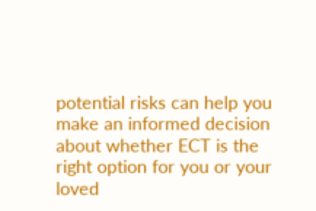potential risks can help you make an informed decision about whether ECT is the right option for you or your loved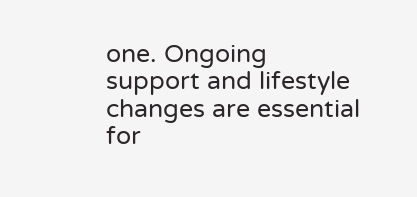one. Ongoing support and lifestyle changes are essential for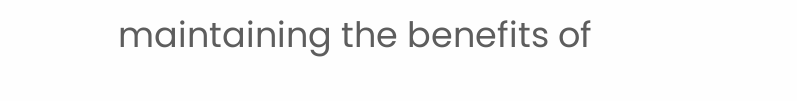maintaining the benefits of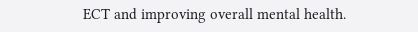ECT and improving overall mental health.